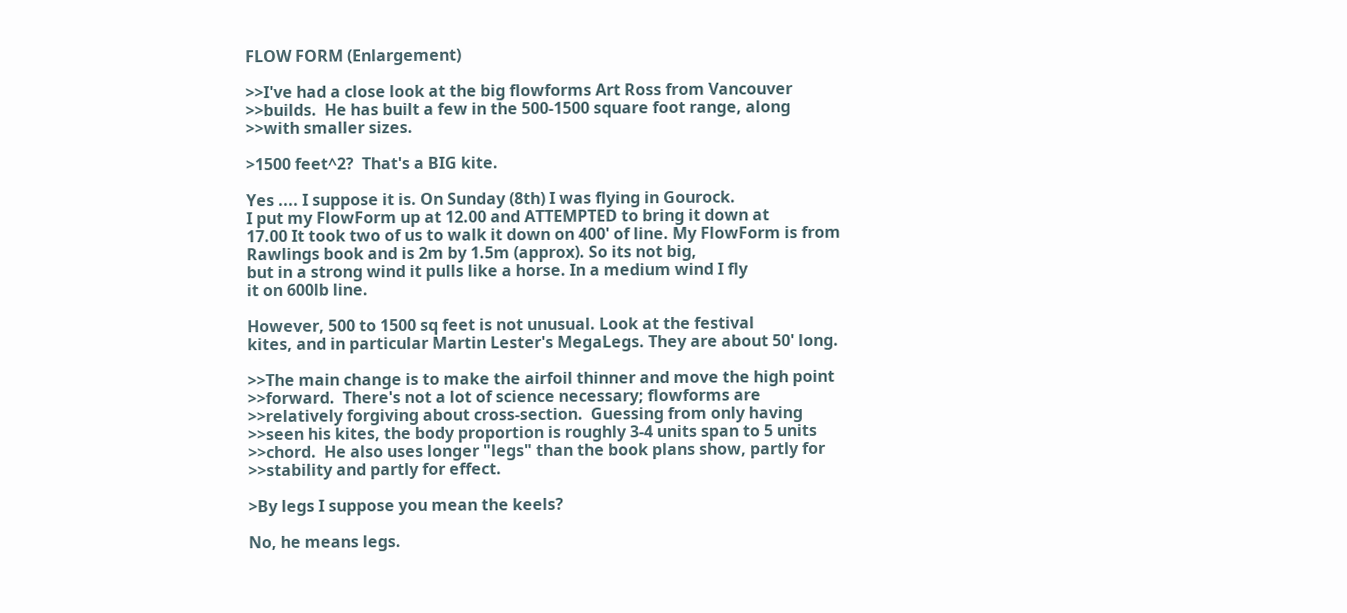FLOW FORM (Enlargement)

>>I've had a close look at the big flowforms Art Ross from Vancouver
>>builds.  He has built a few in the 500-1500 square foot range, along
>>with smaller sizes.

>1500 feet^2?  That's a BIG kite.

Yes .... I suppose it is. On Sunday (8th) I was flying in Gourock.
I put my FlowForm up at 12.00 and ATTEMPTED to bring it down at
17.00 It took two of us to walk it down on 400' of line. My FlowForm is from
Rawlings book and is 2m by 1.5m (approx). So its not big,
but in a strong wind it pulls like a horse. In a medium wind I fly
it on 600lb line.

However, 500 to 1500 sq feet is not unusual. Look at the festival
kites, and in particular Martin Lester's MegaLegs. They are about 50' long.

>>The main change is to make the airfoil thinner and move the high point
>>forward.  There's not a lot of science necessary; flowforms are
>>relatively forgiving about cross-section.  Guessing from only having
>>seen his kites, the body proportion is roughly 3-4 units span to 5 units
>>chord.  He also uses longer "legs" than the book plans show, partly for
>>stability and partly for effect.

>By legs I suppose you mean the keels?

No, he means legs.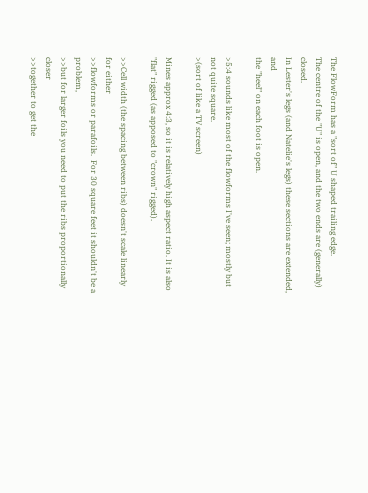The FlowForm has a "sort of" U shaped trailing edge.
The centre of the "U" is open, and the two ends are (generally) closed.
In Lester's legs (and Natelie's legs) these sections are extended, and
the "heel" on each foot is open.

>5:4 sounds like most of the flowforms I've seen; mostly but not quite square.
>(sort of like a TV screen)

Mines approx 4:3, so it is relatively high aspect ratio. It is also
"flat" rigged (as apposed to "crown" rigged).

>>Cell width (the spacing between ribs) doesn't scale linearly for either
>>flowforms or parafoils.  For 30 square feet it shouldn't be a problem,
>>but for larger foils you need to put the ribs proportionally closer
>>together to get the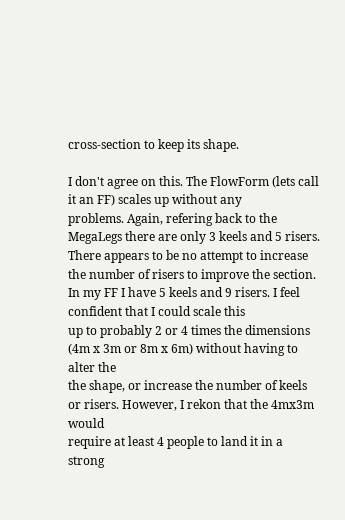cross-section to keep its shape.

I don't agree on this. The FlowForm (lets call it an FF) scales up without any
problems. Again, refering back to the MegaLegs there are only 3 keels and 5 risers.
There appears to be no attempt to increase the number of risers to improve the section.
In my FF I have 5 keels and 9 risers. I feel confident that I could scale this
up to probably 2 or 4 times the dimensions (4m x 3m or 8m x 6m) without having to alter the
the shape, or increase the number of keels or risers. However, I rekon that the 4mx3m would
require at least 4 people to land it in a strong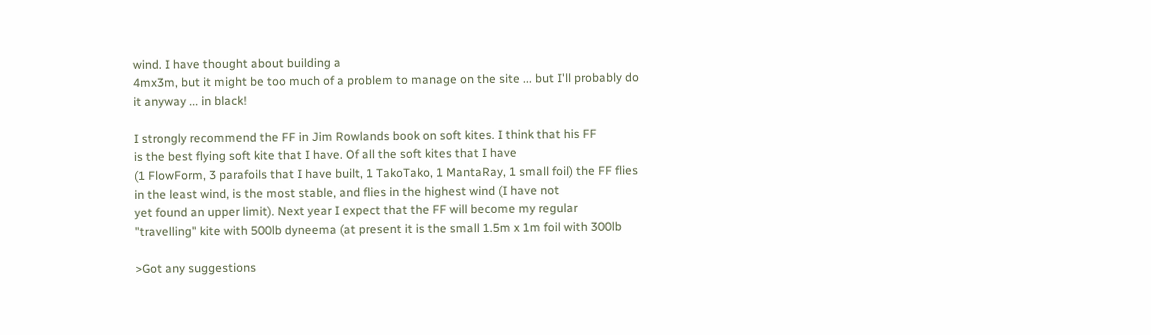wind. I have thought about building a
4mx3m, but it might be too much of a problem to manage on the site ... but I'll probably do
it anyway ... in black!

I strongly recommend the FF in Jim Rowlands book on soft kites. I think that his FF
is the best flying soft kite that I have. Of all the soft kites that I have
(1 FlowForm, 3 parafoils that I have built, 1 TakoTako, 1 MantaRay, 1 small foil) the FF flies
in the least wind, is the most stable, and flies in the highest wind (I have not
yet found an upper limit). Next year I expect that the FF will become my regular
"travelling" kite with 500lb dyneema (at present it is the small 1.5m x 1m foil with 300lb

>Got any suggestions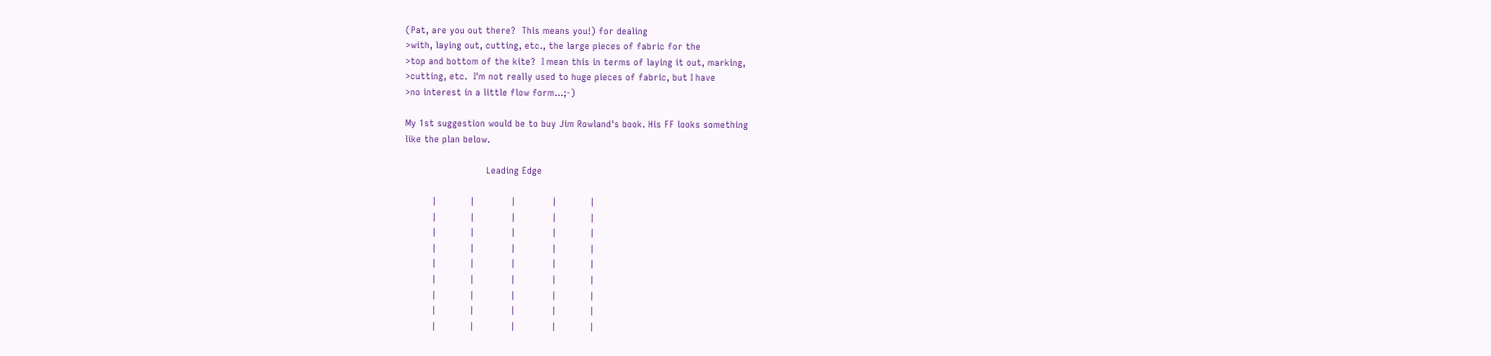(Pat, are you out there?  This means you!) for dealing
>with, laying out, cutting, etc., the large pieces of fabric for the
>top and bottom of the kite?  I mean this in terms of laying it out, marking,
>cutting, etc.  I'm not really used to huge pieces of fabric, but I have
>no interest in a little flow form...;-)

My 1st suggestion would be to buy Jim Rowland's book. His FF looks something
like the plan below.

                           Leading Edge

         |           |            |            |           |
         |           |            |            |           |
         |           |            |            |           |
         |           |            |            |           |
         |           |            |            |           |
         |           |            |            |           |
         |           |            |            |           |
         |           |            |            |           |
         |           |            |            |           |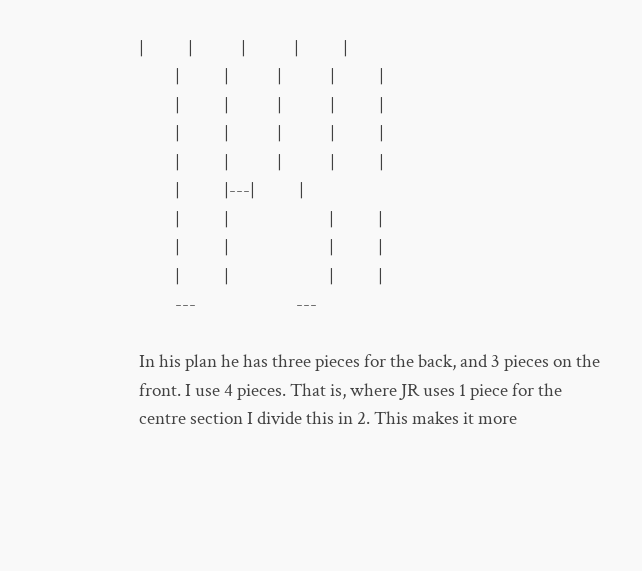|           |            |            |           |
         |           |            |            |           |
         |           |            |            |           |
         |           |            |            |           |
         |           |            |            |           |
         |           |---|           |
         |           |                         |           |
         |           |                         |           |
         |           |                         |           |
         ---                         ---

In his plan he has three pieces for the back, and 3 pieces on the
front. I use 4 pieces. That is, where JR uses 1 piece for the
centre section I divide this in 2. This makes it more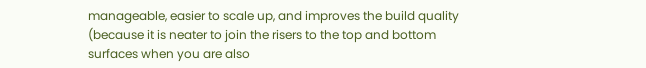manageable, easier to scale up, and improves the build quality
(because it is neater to join the risers to the top and bottom
surfaces when you are also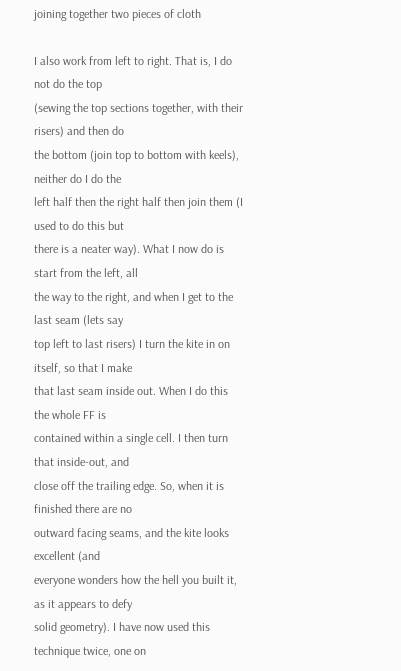joining together two pieces of cloth

I also work from left to right. That is, I do not do the top
(sewing the top sections together, with their risers) and then do
the bottom (join top to bottom with keels), neither do I do the
left half then the right half then join them (I used to do this but
there is a neater way). What I now do is start from the left, all
the way to the right, and when I get to the last seam (lets say
top left to last risers) I turn the kite in on itself, so that I make
that last seam inside out. When I do this the whole FF is
contained within a single cell. I then turn that inside-out, and
close off the trailing edge. So, when it is finished there are no
outward facing seams, and the kite looks excellent (and
everyone wonders how the hell you built it, as it appears to defy
solid geometry). I have now used this technique twice, one on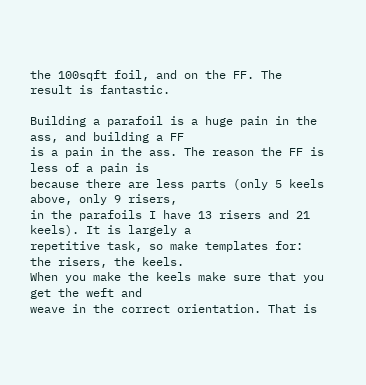the 100sqft foil, and on the FF. The result is fantastic.

Building a parafoil is a huge pain in the ass, and building a FF
is a pain in the ass. The reason the FF is less of a pain is
because there are less parts (only 5 keels above, only 9 risers,
in the parafoils I have 13 risers and 21 keels). It is largely a
repetitive task, so make templates for: the risers, the keels.
When you make the keels make sure that you get the weft and
weave in the correct orientation. That is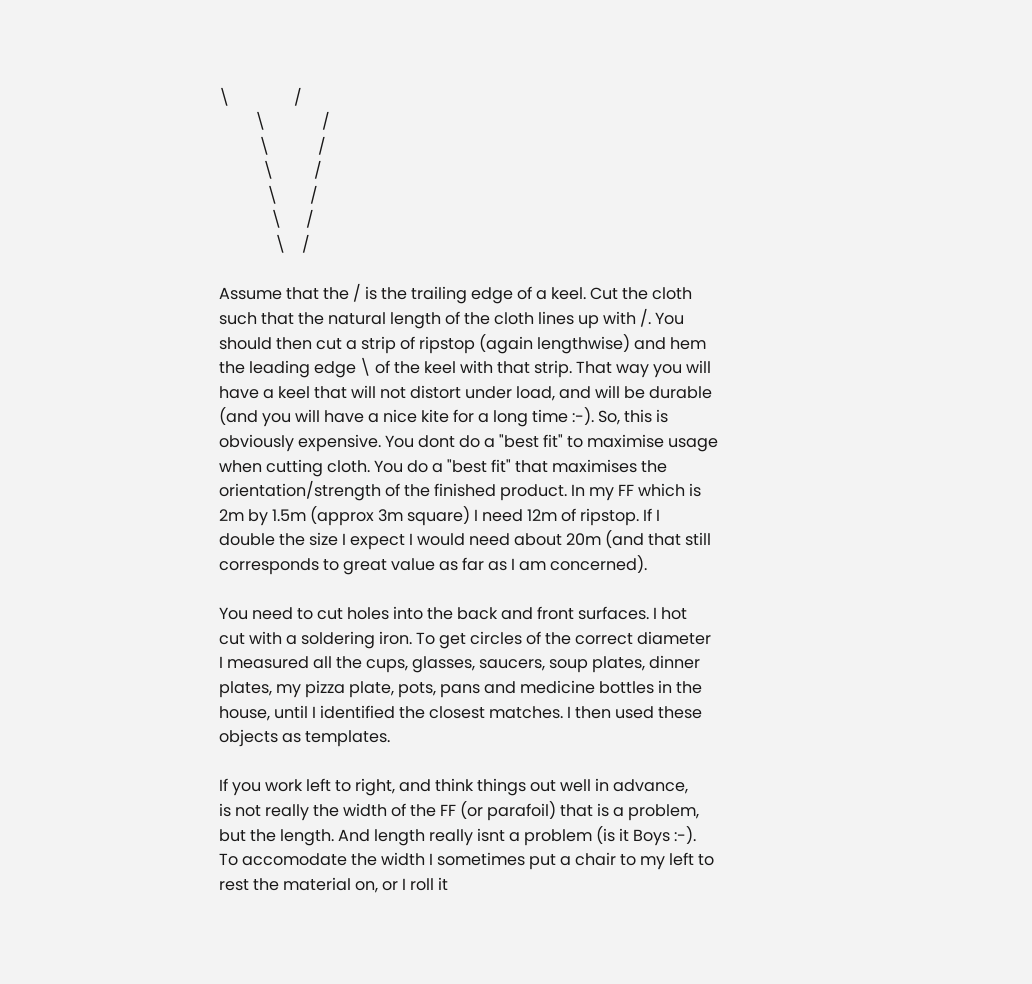\                /
         \              /
          \            /
           \          /
            \        /
             \      /
              \    /

Assume that the / is the trailing edge of a keel. Cut the cloth
such that the natural length of the cloth lines up with /. You
should then cut a strip of ripstop (again lengthwise) and hem
the leading edge \ of the keel with that strip. That way you will
have a keel that will not distort under load, and will be durable
(and you will have a nice kite for a long time :-). So, this is
obviously expensive. You dont do a "best fit" to maximise usage
when cutting cloth. You do a "best fit" that maximises the
orientation/strength of the finished product. In my FF which is
2m by 1.5m (approx 3m square) I need 12m of ripstop. If I
double the size I expect I would need about 20m (and that still
corresponds to great value as far as I am concerned).

You need to cut holes into the back and front surfaces. I hot
cut with a soldering iron. To get circles of the correct diameter
I measured all the cups, glasses, saucers, soup plates, dinner
plates, my pizza plate, pots, pans and medicine bottles in the
house, until I identified the closest matches. I then used these
objects as templates.

If you work left to right, and think things out well in advance,
is not really the width of the FF (or parafoil) that is a problem,
but the length. And length really isnt a problem (is it Boys :-).
To accomodate the width I sometimes put a chair to my left to
rest the material on, or I roll it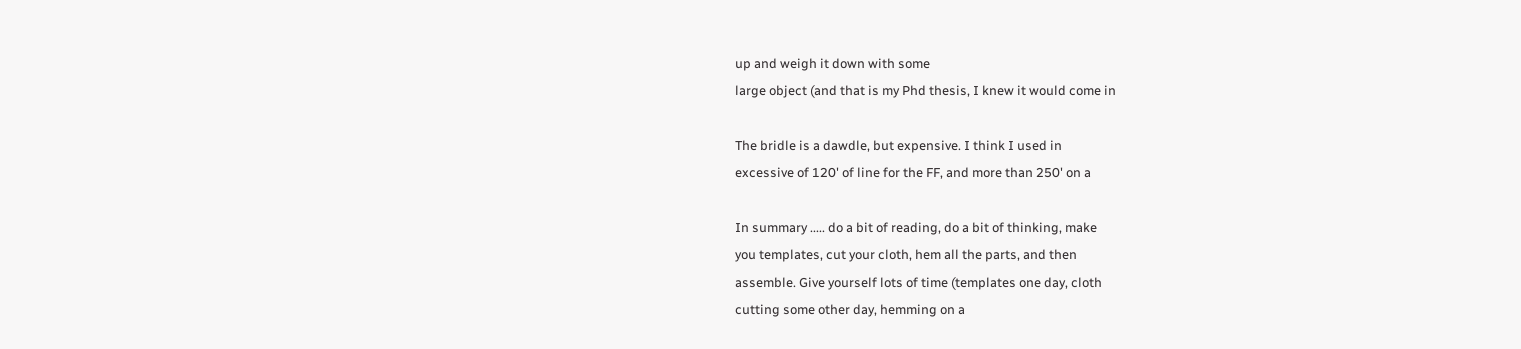up and weigh it down with some
large object (and that is my Phd thesis, I knew it would come in

The bridle is a dawdle, but expensive. I think I used in
excessive of 120' of line for the FF, and more than 250' on a

In summary ..... do a bit of reading, do a bit of thinking, make
you templates, cut your cloth, hem all the parts, and then
assemble. Give yourself lots of time (templates one day, cloth
cutting some other day, hemming on a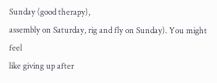Sunday (good therapy),
assembly on Saturday, rig and fly on Sunday). You might feel
like giving up after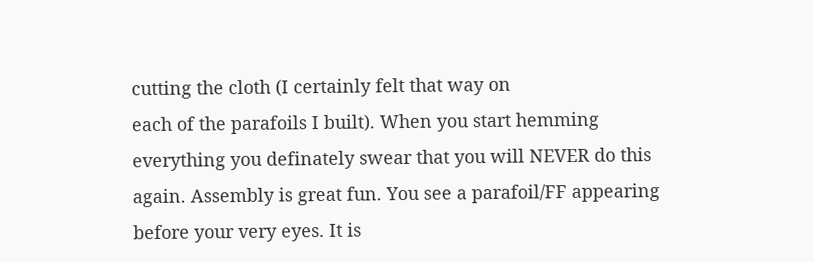cutting the cloth (I certainly felt that way on
each of the parafoils I built). When you start hemming
everything you definately swear that you will NEVER do this
again. Assembly is great fun. You see a parafoil/FF appearing
before your very eyes. It is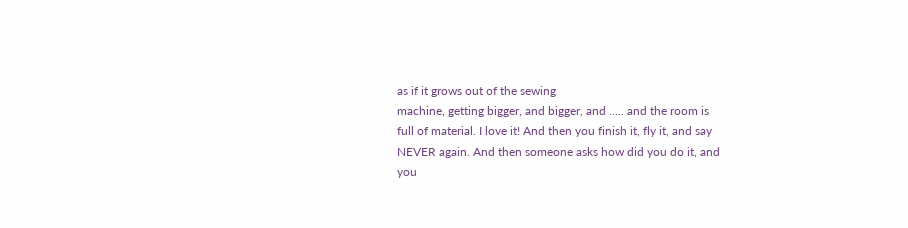as if it grows out of the sewing
machine, getting bigger, and bigger, and ..... and the room is
full of material. I love it! And then you finish it, fly it, and say
NEVER again. And then someone asks how did you do it, and
you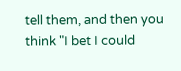tell them, and then you think "I bet I could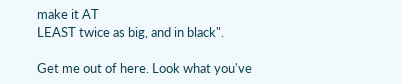make it AT
LEAST twice as big, and in black".

Get me out of here. Look what you've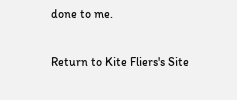done to me.

Return to Kite Fliers's Site